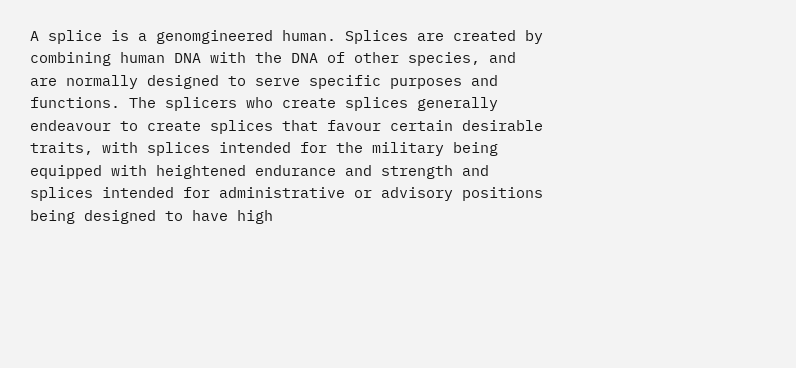A splice is a genomgineered human. Splices are created by combining human DNA with the DNA of other species, and are normally designed to serve specific purposes and functions. The splicers who create splices generally endeavour to create splices that favour certain desirable traits, with splices intended for the military being equipped with heightened endurance and strength and splices intended for administrative or advisory positions being designed to have high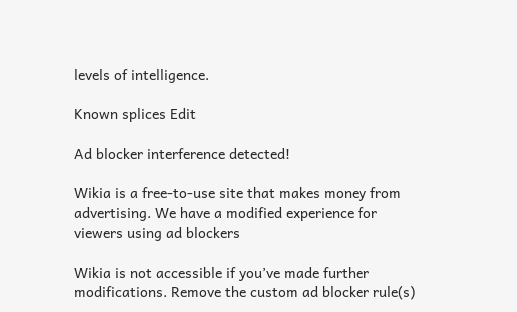levels of intelligence.

Known splices Edit

Ad blocker interference detected!

Wikia is a free-to-use site that makes money from advertising. We have a modified experience for viewers using ad blockers

Wikia is not accessible if you’ve made further modifications. Remove the custom ad blocker rule(s)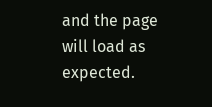and the page will load as expected.